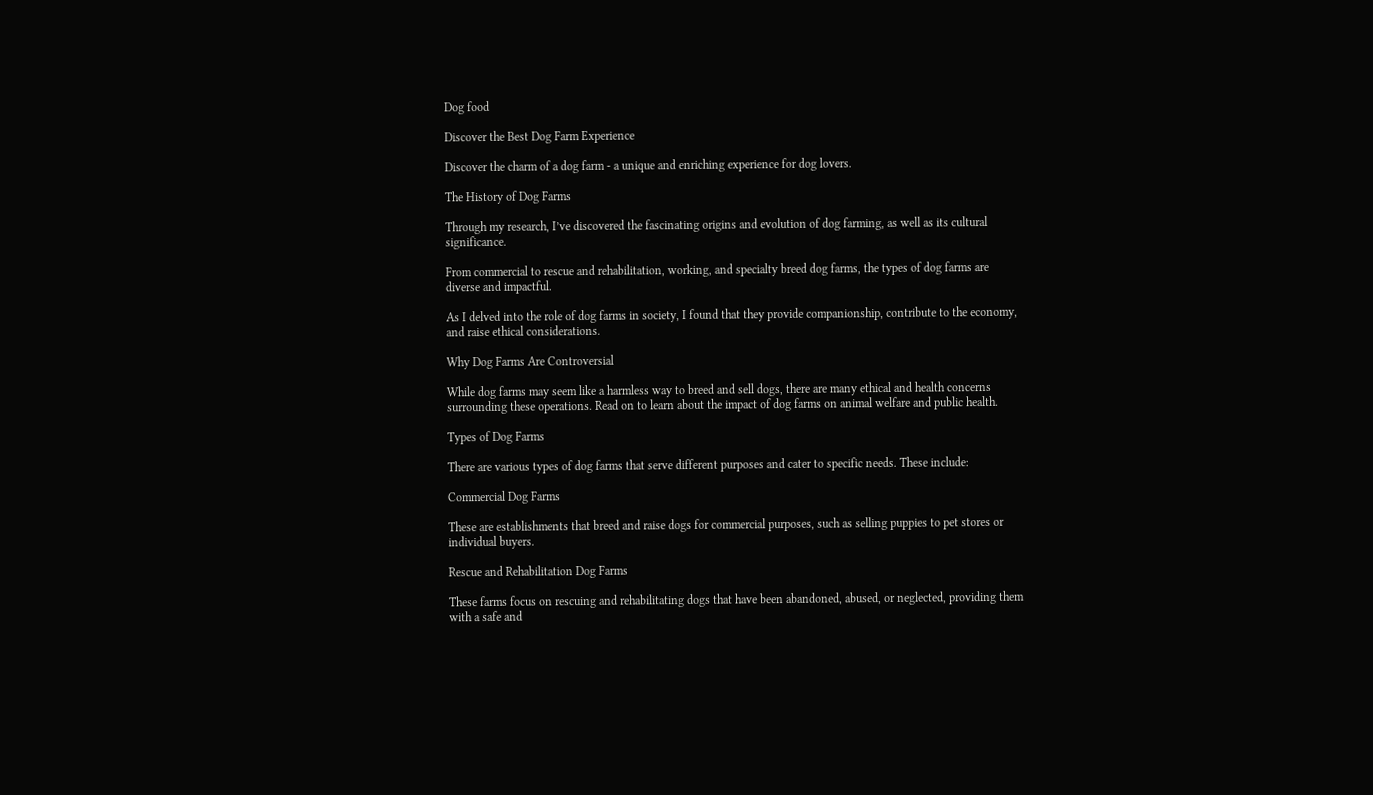Dog food

Discover the Best Dog Farm Experience

Discover the charm of a dog farm - a unique and enriching experience for dog lovers.

The History of Dog Farms

Through my research, I’ve discovered the fascinating origins and evolution of dog farming, as well as its cultural significance.

From commercial to rescue and rehabilitation, working, and specialty breed dog farms, the types of dog farms are diverse and impactful.

As I delved into the role of dog farms in society, I found that they provide companionship, contribute to the economy, and raise ethical considerations.

Why Dog Farms Are Controversial

While dog farms may seem like a harmless way to breed and sell dogs, there are many ethical and health concerns surrounding these operations. Read on to learn about the impact of dog farms on animal welfare and public health.

Types of Dog Farms

There are various types of dog farms that serve different purposes and cater to specific needs. These include:

Commercial Dog Farms

These are establishments that breed and raise dogs for commercial purposes, such as selling puppies to pet stores or individual buyers.

Rescue and Rehabilitation Dog Farms

These farms focus on rescuing and rehabilitating dogs that have been abandoned, abused, or neglected, providing them with a safe and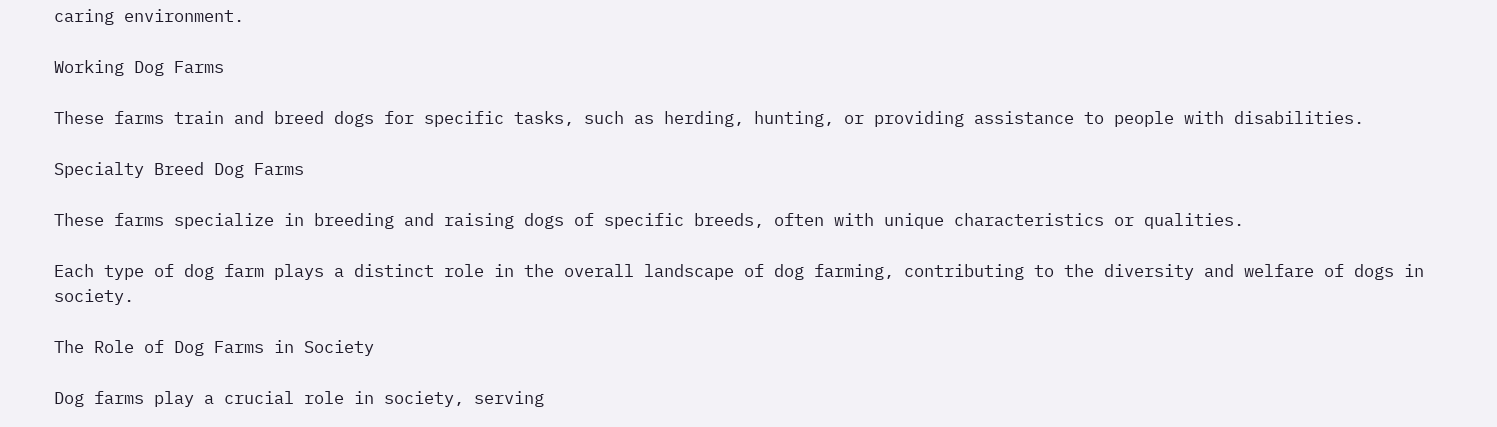caring environment.

Working Dog Farms

These farms train and breed dogs for specific tasks, such as herding, hunting, or providing assistance to people with disabilities.

Specialty Breed Dog Farms

These farms specialize in breeding and raising dogs of specific breeds, often with unique characteristics or qualities.

Each type of dog farm plays a distinct role in the overall landscape of dog farming, contributing to the diversity and welfare of dogs in society.

The Role of Dog Farms in Society

Dog farms play a crucial role in society, serving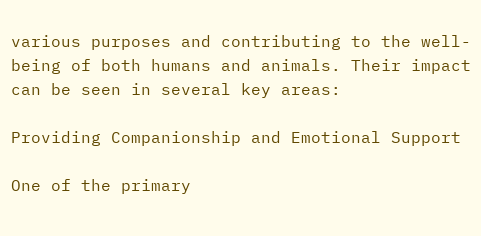various purposes and contributing to the well-being of both humans and animals. Their impact can be seen in several key areas:

Providing Companionship and Emotional Support

One of the primary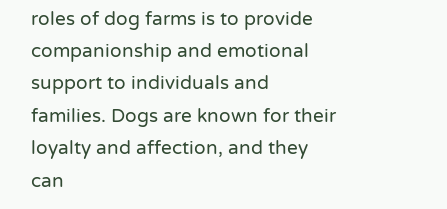roles of dog farms is to provide companionship and emotional support to individuals and families. Dogs are known for their loyalty and affection, and they can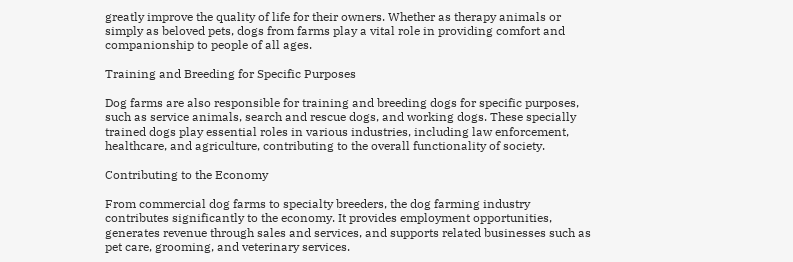greatly improve the quality of life for their owners. Whether as therapy animals or simply as beloved pets, dogs from farms play a vital role in providing comfort and companionship to people of all ages.

Training and Breeding for Specific Purposes

Dog farms are also responsible for training and breeding dogs for specific purposes, such as service animals, search and rescue dogs, and working dogs. These specially trained dogs play essential roles in various industries, including law enforcement, healthcare, and agriculture, contributing to the overall functionality of society.

Contributing to the Economy

From commercial dog farms to specialty breeders, the dog farming industry contributes significantly to the economy. It provides employment opportunities, generates revenue through sales and services, and supports related businesses such as pet care, grooming, and veterinary services.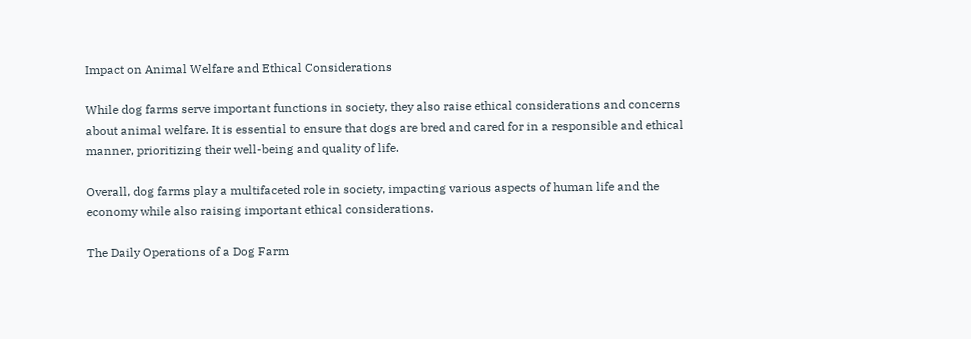Impact on Animal Welfare and Ethical Considerations

While dog farms serve important functions in society, they also raise ethical considerations and concerns about animal welfare. It is essential to ensure that dogs are bred and cared for in a responsible and ethical manner, prioritizing their well-being and quality of life.

Overall, dog farms play a multifaceted role in society, impacting various aspects of human life and the economy while also raising important ethical considerations.

The Daily Operations of a Dog Farm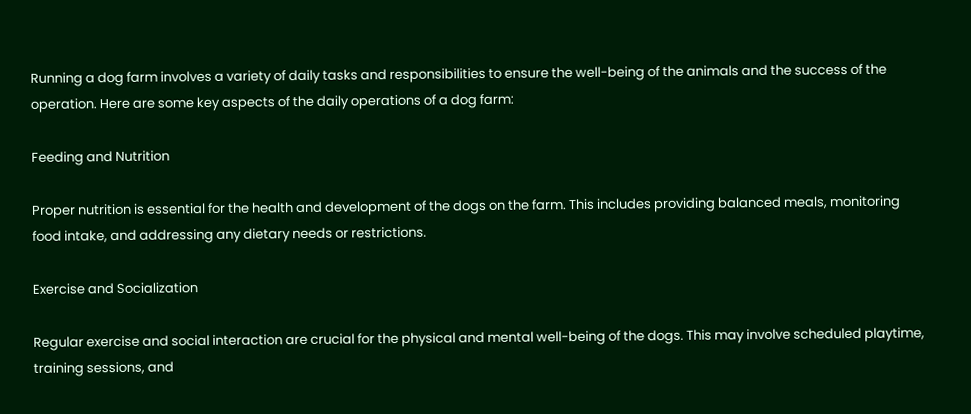Running a dog farm involves a variety of daily tasks and responsibilities to ensure the well-being of the animals and the success of the operation. Here are some key aspects of the daily operations of a dog farm:

Feeding and Nutrition

Proper nutrition is essential for the health and development of the dogs on the farm. This includes providing balanced meals, monitoring food intake, and addressing any dietary needs or restrictions.

Exercise and Socialization

Regular exercise and social interaction are crucial for the physical and mental well-being of the dogs. This may involve scheduled playtime, training sessions, and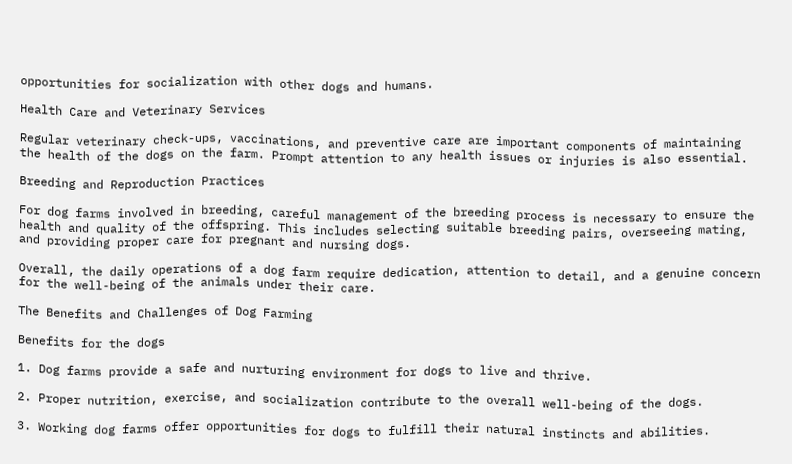opportunities for socialization with other dogs and humans.

Health Care and Veterinary Services

Regular veterinary check-ups, vaccinations, and preventive care are important components of maintaining the health of the dogs on the farm. Prompt attention to any health issues or injuries is also essential.

Breeding and Reproduction Practices

For dog farms involved in breeding, careful management of the breeding process is necessary to ensure the health and quality of the offspring. This includes selecting suitable breeding pairs, overseeing mating, and providing proper care for pregnant and nursing dogs.

Overall, the daily operations of a dog farm require dedication, attention to detail, and a genuine concern for the well-being of the animals under their care.

The Benefits and Challenges of Dog Farming

Benefits for the dogs

1. Dog farms provide a safe and nurturing environment for dogs to live and thrive.

2. Proper nutrition, exercise, and socialization contribute to the overall well-being of the dogs.

3. Working dog farms offer opportunities for dogs to fulfill their natural instincts and abilities.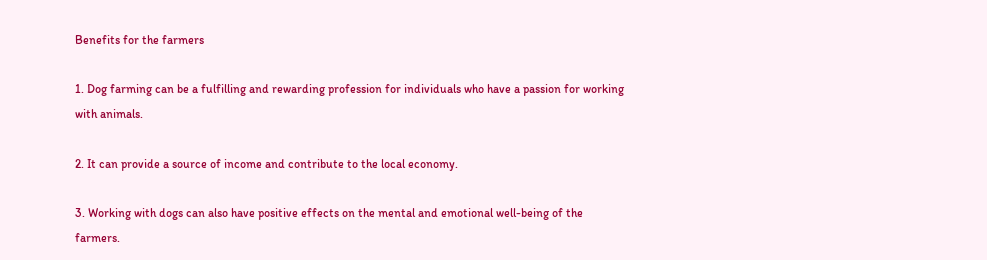Benefits for the farmers

1. Dog farming can be a fulfilling and rewarding profession for individuals who have a passion for working with animals.

2. It can provide a source of income and contribute to the local economy.

3. Working with dogs can also have positive effects on the mental and emotional well-being of the farmers.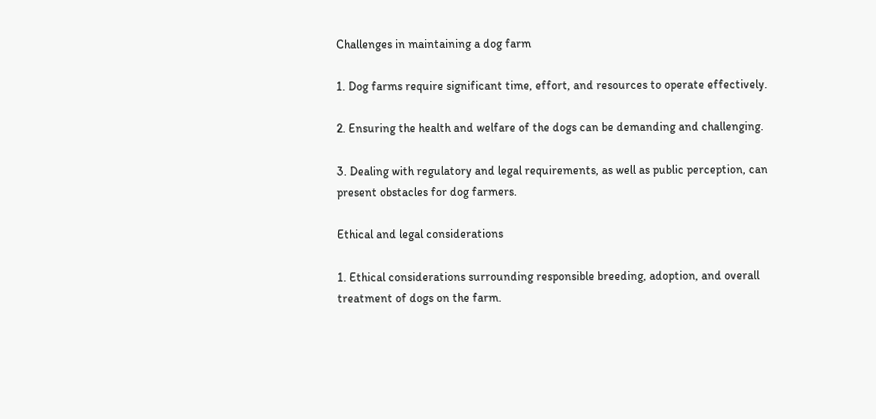Challenges in maintaining a dog farm

1. Dog farms require significant time, effort, and resources to operate effectively.

2. Ensuring the health and welfare of the dogs can be demanding and challenging.

3. Dealing with regulatory and legal requirements, as well as public perception, can present obstacles for dog farmers.

Ethical and legal considerations

1. Ethical considerations surrounding responsible breeding, adoption, and overall treatment of dogs on the farm.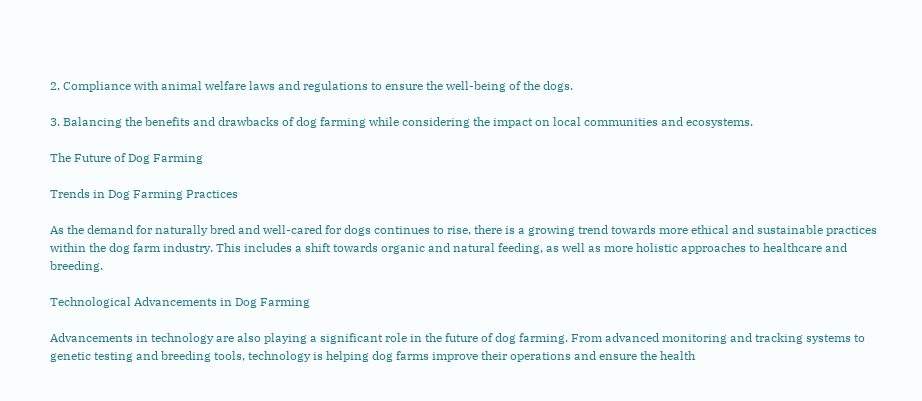2. Compliance with animal welfare laws and regulations to ensure the well-being of the dogs.

3. Balancing the benefits and drawbacks of dog farming while considering the impact on local communities and ecosystems.

The Future of Dog Farming

Trends in Dog Farming Practices

As the demand for naturally bred and well-cared for dogs continues to rise, there is a growing trend towards more ethical and sustainable practices within the dog farm industry. This includes a shift towards organic and natural feeding, as well as more holistic approaches to healthcare and breeding.

Technological Advancements in Dog Farming

Advancements in technology are also playing a significant role in the future of dog farming. From advanced monitoring and tracking systems to genetic testing and breeding tools, technology is helping dog farms improve their operations and ensure the health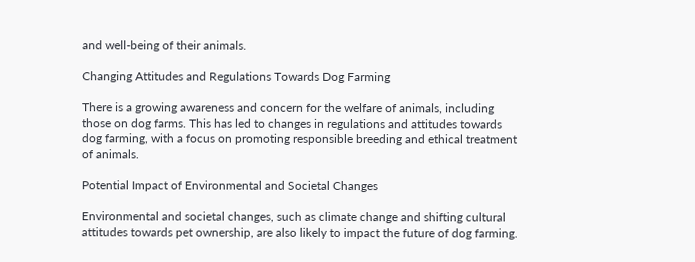and well-being of their animals.

Changing Attitudes and Regulations Towards Dog Farming

There is a growing awareness and concern for the welfare of animals, including those on dog farms. This has led to changes in regulations and attitudes towards dog farming, with a focus on promoting responsible breeding and ethical treatment of animals.

Potential Impact of Environmental and Societal Changes

Environmental and societal changes, such as climate change and shifting cultural attitudes towards pet ownership, are also likely to impact the future of dog farming.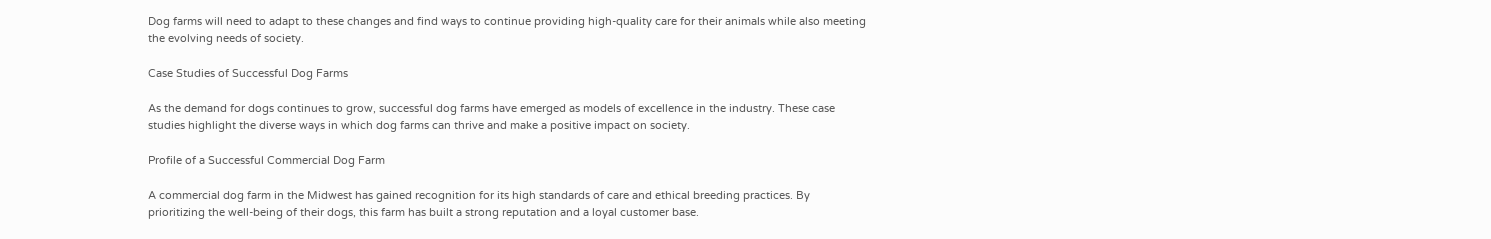Dog farms will need to adapt to these changes and find ways to continue providing high-quality care for their animals while also meeting the evolving needs of society.

Case Studies of Successful Dog Farms

As the demand for dogs continues to grow, successful dog farms have emerged as models of excellence in the industry. These case studies highlight the diverse ways in which dog farms can thrive and make a positive impact on society.

Profile of a Successful Commercial Dog Farm

A commercial dog farm in the Midwest has gained recognition for its high standards of care and ethical breeding practices. By prioritizing the well-being of their dogs, this farm has built a strong reputation and a loyal customer base.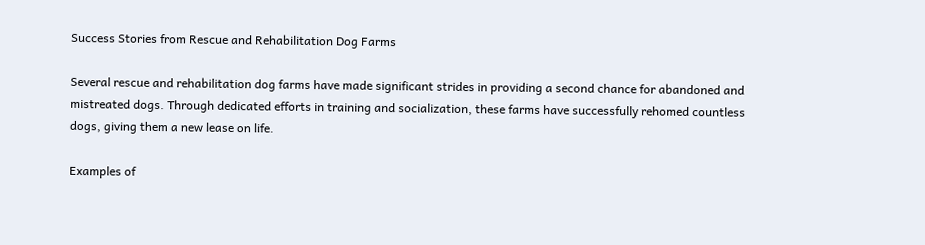Success Stories from Rescue and Rehabilitation Dog Farms

Several rescue and rehabilitation dog farms have made significant strides in providing a second chance for abandoned and mistreated dogs. Through dedicated efforts in training and socialization, these farms have successfully rehomed countless dogs, giving them a new lease on life.

Examples of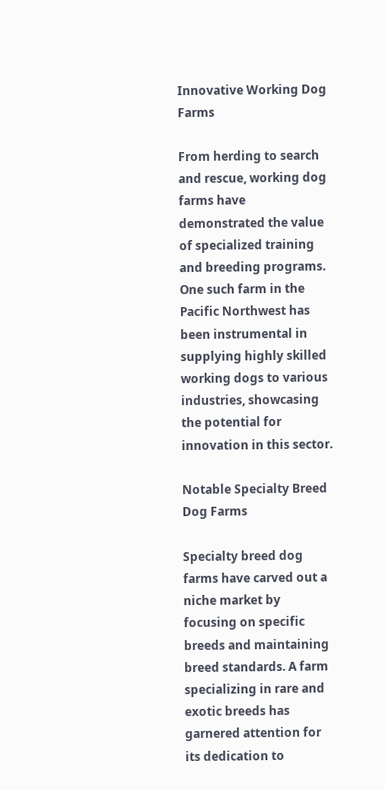Innovative Working Dog Farms

From herding to search and rescue, working dog farms have demonstrated the value of specialized training and breeding programs. One such farm in the Pacific Northwest has been instrumental in supplying highly skilled working dogs to various industries, showcasing the potential for innovation in this sector.

Notable Specialty Breed Dog Farms

Specialty breed dog farms have carved out a niche market by focusing on specific breeds and maintaining breed standards. A farm specializing in rare and exotic breeds has garnered attention for its dedication to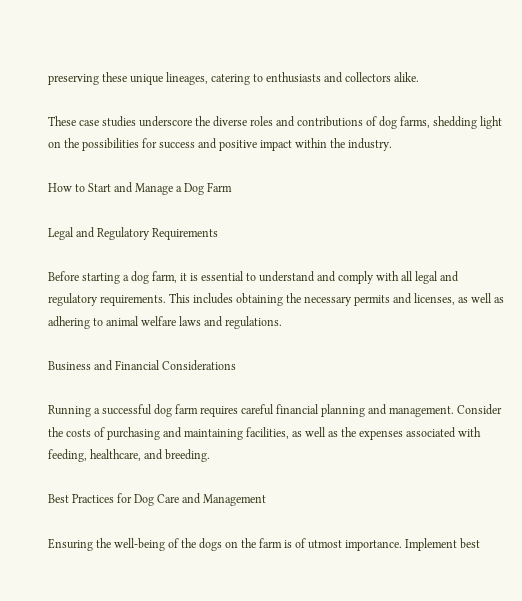preserving these unique lineages, catering to enthusiasts and collectors alike.

These case studies underscore the diverse roles and contributions of dog farms, shedding light on the possibilities for success and positive impact within the industry.

How to Start and Manage a Dog Farm

Legal and Regulatory Requirements

Before starting a dog farm, it is essential to understand and comply with all legal and regulatory requirements. This includes obtaining the necessary permits and licenses, as well as adhering to animal welfare laws and regulations.

Business and Financial Considerations

Running a successful dog farm requires careful financial planning and management. Consider the costs of purchasing and maintaining facilities, as well as the expenses associated with feeding, healthcare, and breeding.

Best Practices for Dog Care and Management

Ensuring the well-being of the dogs on the farm is of utmost importance. Implement best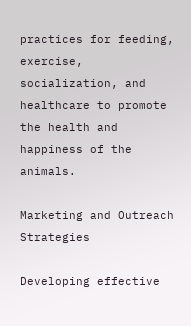practices for feeding, exercise, socialization, and healthcare to promote the health and happiness of the animals.

Marketing and Outreach Strategies

Developing effective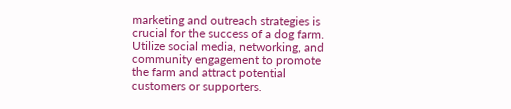marketing and outreach strategies is crucial for the success of a dog farm. Utilize social media, networking, and community engagement to promote the farm and attract potential customers or supporters.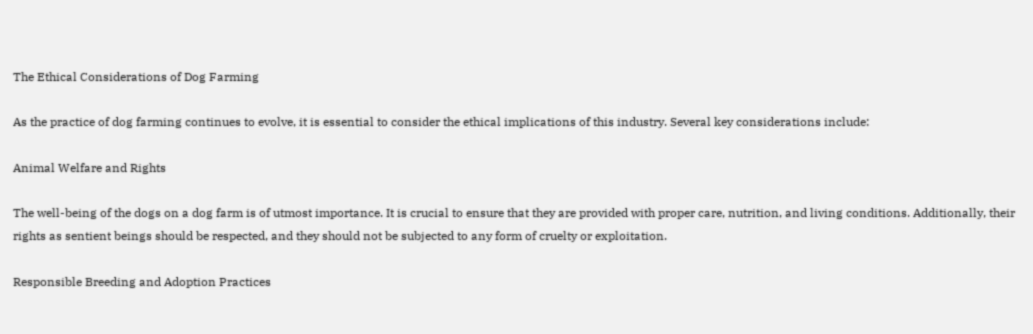The Ethical Considerations of Dog Farming

As the practice of dog farming continues to evolve, it is essential to consider the ethical implications of this industry. Several key considerations include:

Animal Welfare and Rights

The well-being of the dogs on a dog farm is of utmost importance. It is crucial to ensure that they are provided with proper care, nutrition, and living conditions. Additionally, their rights as sentient beings should be respected, and they should not be subjected to any form of cruelty or exploitation.

Responsible Breeding and Adoption Practices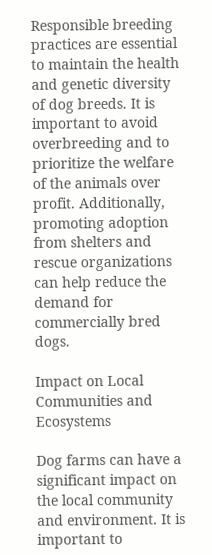Responsible breeding practices are essential to maintain the health and genetic diversity of dog breeds. It is important to avoid overbreeding and to prioritize the welfare of the animals over profit. Additionally, promoting adoption from shelters and rescue organizations can help reduce the demand for commercially bred dogs.

Impact on Local Communities and Ecosystems

Dog farms can have a significant impact on the local community and environment. It is important to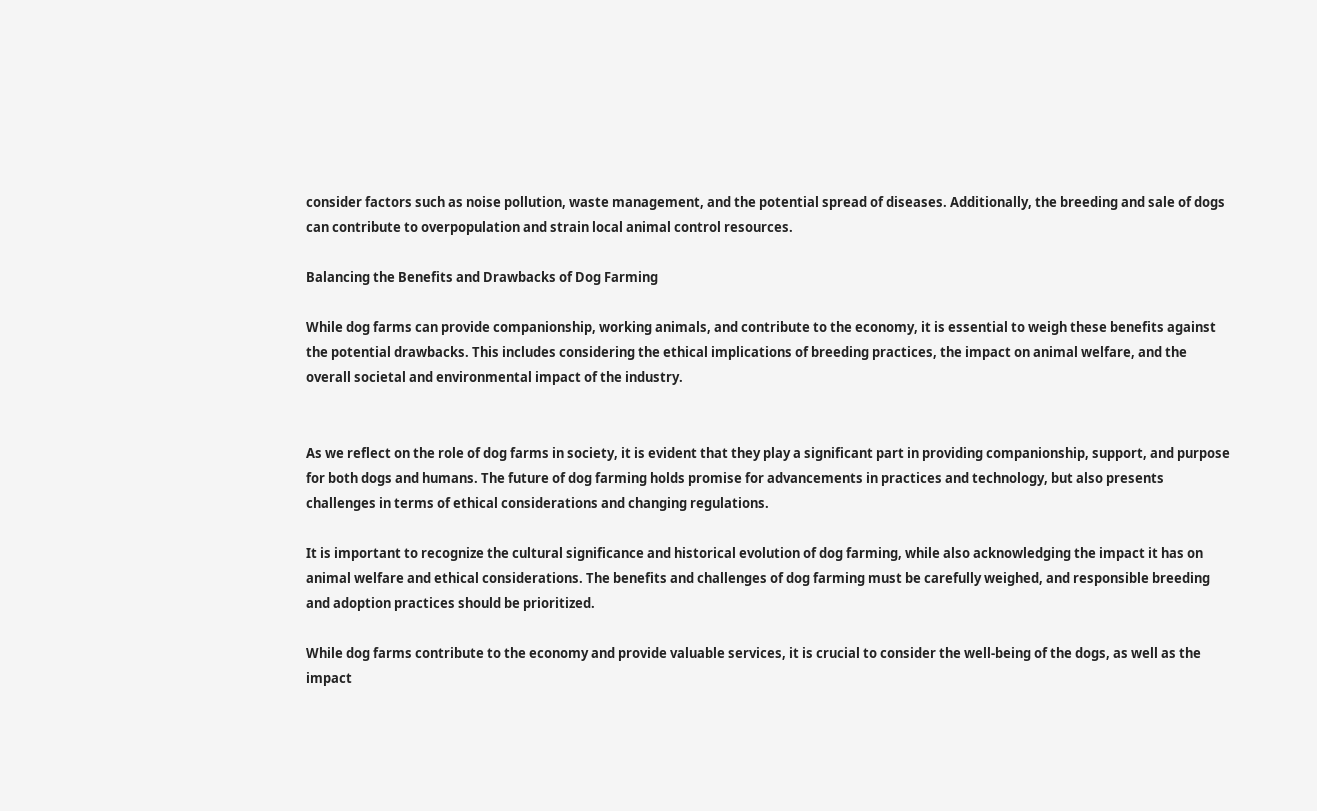consider factors such as noise pollution, waste management, and the potential spread of diseases. Additionally, the breeding and sale of dogs can contribute to overpopulation and strain local animal control resources.

Balancing the Benefits and Drawbacks of Dog Farming

While dog farms can provide companionship, working animals, and contribute to the economy, it is essential to weigh these benefits against the potential drawbacks. This includes considering the ethical implications of breeding practices, the impact on animal welfare, and the overall societal and environmental impact of the industry.


As we reflect on the role of dog farms in society, it is evident that they play a significant part in providing companionship, support, and purpose for both dogs and humans. The future of dog farming holds promise for advancements in practices and technology, but also presents challenges in terms of ethical considerations and changing regulations.

It is important to recognize the cultural significance and historical evolution of dog farming, while also acknowledging the impact it has on animal welfare and ethical considerations. The benefits and challenges of dog farming must be carefully weighed, and responsible breeding and adoption practices should be prioritized.

While dog farms contribute to the economy and provide valuable services, it is crucial to consider the well-being of the dogs, as well as the impact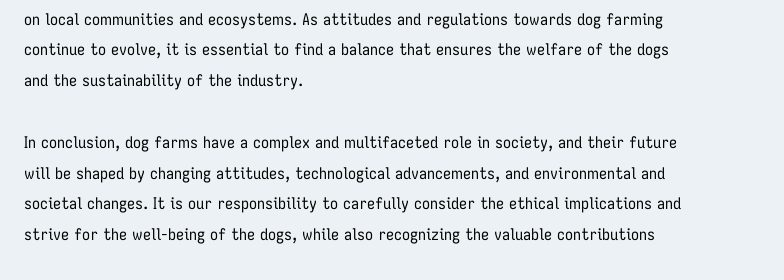on local communities and ecosystems. As attitudes and regulations towards dog farming continue to evolve, it is essential to find a balance that ensures the welfare of the dogs and the sustainability of the industry.

In conclusion, dog farms have a complex and multifaceted role in society, and their future will be shaped by changing attitudes, technological advancements, and environmental and societal changes. It is our responsibility to carefully consider the ethical implications and strive for the well-being of the dogs, while also recognizing the valuable contributions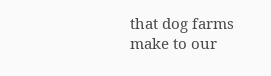that dog farms make to our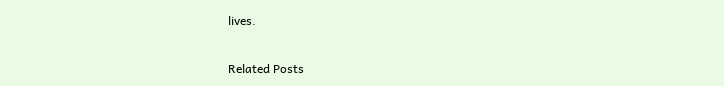lives.

Related Posts